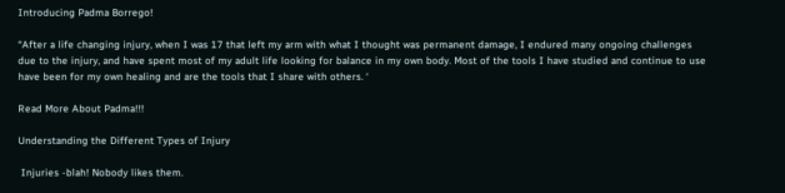Introducing Padma Borrego!

“After a life changing injury, when I was 17 that left my arm with what I thought was permanent damage, I endured many ongoing challenges due to the injury, and have spent most of my adult life looking for balance in my own body. Most of the tools I have studied and continue to use have been for my own healing and are the tools that I share with others. ‘

Read More About Padma!!!

Understanding the Different Types of Injury

 Injuries -blah! Nobody likes them.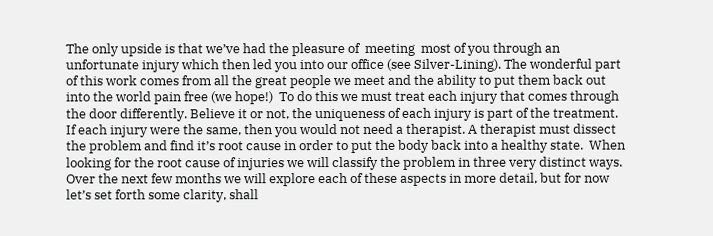The only upside is that we’ve had the pleasure of  meeting  most of you through an unfortunate injury which then led you into our office (see Silver-Lining). The wonderful part of this work comes from all the great people we meet and the ability to put them back out into the world pain free (we hope!)  To do this we must treat each injury that comes through the door differently. Believe it or not, the uniqueness of each injury is part of the treatment. If each injury were the same, then you would not need a therapist. A therapist must dissect the problem and find it’s root cause in order to put the body back into a healthy state.  When looking for the root cause of injuries we will classify the problem in three very distinct ways.  Over the next few months we will explore each of these aspects in more detail, but for now let’s set forth some clarity, shall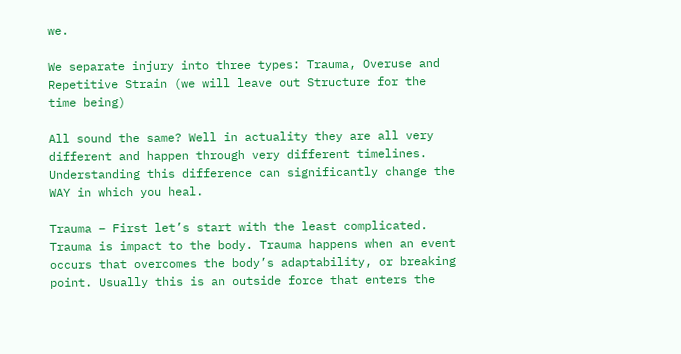we.

We separate injury into three types: Trauma, Overuse and Repetitive Strain (we will leave out Structure for the time being)

All sound the same? Well in actuality they are all very different and happen through very different timelines. Understanding this difference can significantly change the WAY in which you heal.

Trauma – First let’s start with the least complicated.  Trauma is impact to the body. Trauma happens when an event occurs that overcomes the body’s adaptability, or breaking point. Usually this is an outside force that enters the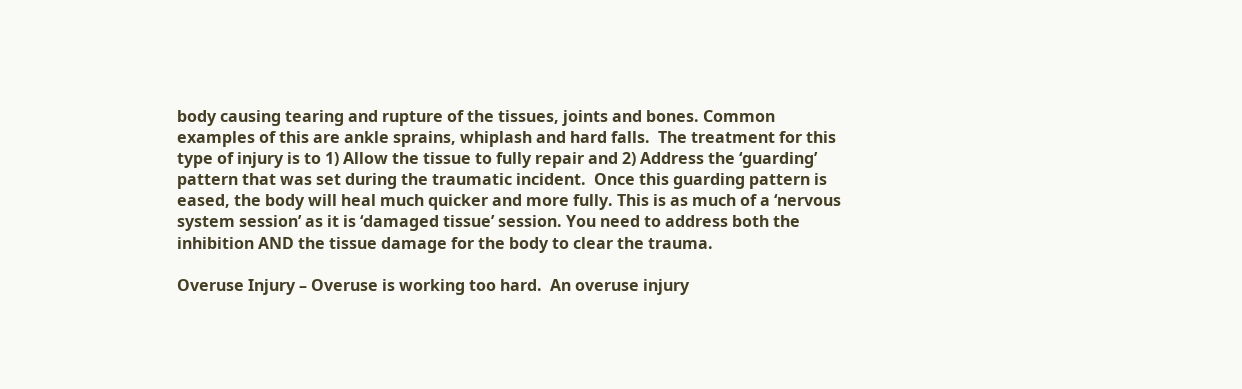body causing tearing and rupture of the tissues, joints and bones. Common examples of this are ankle sprains, whiplash and hard falls.  The treatment for this type of injury is to 1) Allow the tissue to fully repair and 2) Address the ‘guarding’ pattern that was set during the traumatic incident.  Once this guarding pattern is eased, the body will heal much quicker and more fully. This is as much of a ‘nervous system session’ as it is ‘damaged tissue’ session. You need to address both the inhibition AND the tissue damage for the body to clear the trauma.

Overuse Injury – Overuse is working too hard.  An overuse injury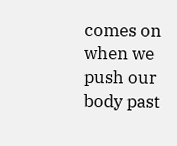comes on when we push our body past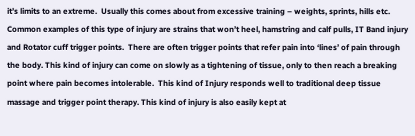it’s limits to an extreme.  Usually this comes about from excessive training – weights, sprints, hills etc. Common examples of this type of injury are strains that won’t heel, hamstring and calf pulls, IT Band injury and Rotator cuff trigger points.  There are often trigger points that refer pain into ‘lines’ of pain through the body. This kind of injury can come on slowly as a tightening of tissue, only to then reach a breaking point where pain becomes intolerable.  This kind of Injury responds well to traditional deep tissue massage and trigger point therapy. This kind of injury is also easily kept at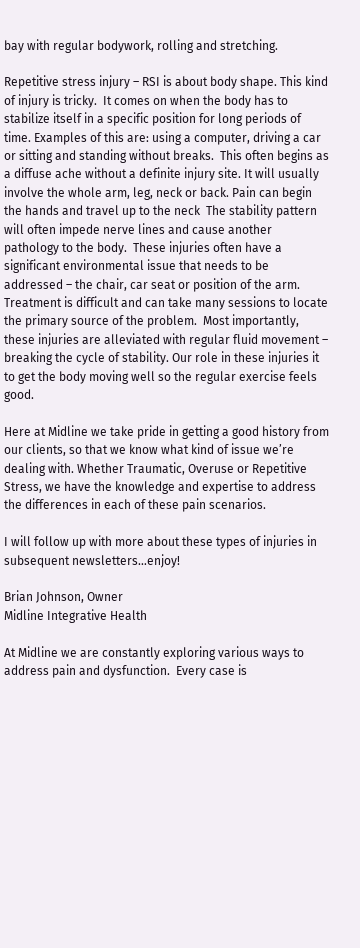bay with regular bodywork, rolling and stretching.

Repetitive stress injury – RSI is about body shape. This kind of injury is tricky.  It comes on when the body has to stabilize itself in a specific position for long periods of time. Examples of this are: using a computer, driving a car or sitting and standing without breaks.  This often begins as a diffuse ache without a definite injury site. It will usually involve the whole arm, leg, neck or back. Pain can begin the hands and travel up to the neck  The stability pattern will often impede nerve lines and cause another pathology to the body.  These injuries often have a significant environmental issue that needs to be addressed – the chair, car seat or position of the arm.  Treatment is difficult and can take many sessions to locate the primary source of the problem.  Most importantly, these injuries are alleviated with regular fluid movement – breaking the cycle of stability. Our role in these injuries it to get the body moving well so the regular exercise feels good.

Here at Midline we take pride in getting a good history from our clients, so that we know what kind of issue we’re dealing with. Whether Traumatic, Overuse or Repetitive Stress, we have the knowledge and expertise to address the differences in each of these pain scenarios.

I will follow up with more about these types of injuries in subsequent newsletters…enjoy!

Brian Johnson, Owner
Midline Integrative Health

At Midline we are constantly exploring various ways to address pain and dysfunction.  Every case is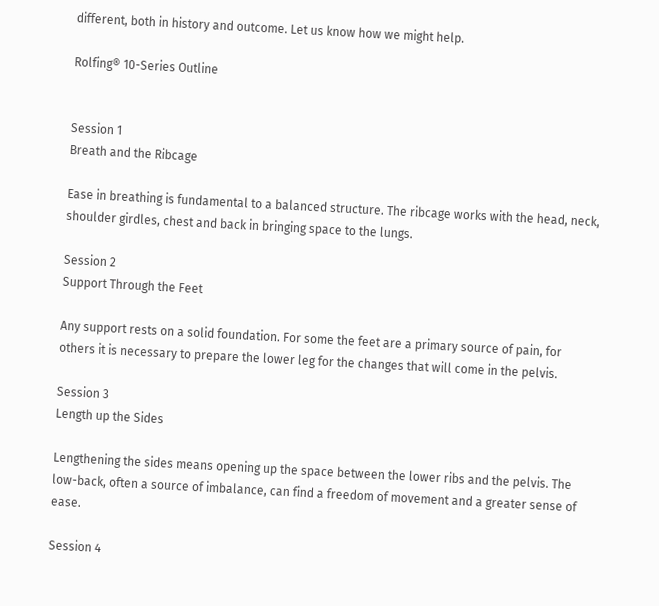different, both in history and outcome. Let us know how we might help.

Rolfing® 10-Series Outline


Session 1
Breath and the Ribcage

Ease in breathing is fundamental to a balanced structure. The ribcage works with the head, neck, shoulder girdles, chest and back in bringing space to the lungs.

Session 2
Support Through the Feet

Any support rests on a solid foundation. For some the feet are a primary source of pain, for others it is necessary to prepare the lower leg for the changes that will come in the pelvis.

Session 3
Length up the Sides

Lengthening the sides means opening up the space between the lower ribs and the pelvis. The low-back, often a source of imbalance, can find a freedom of movement and a greater sense of ease.

Session 4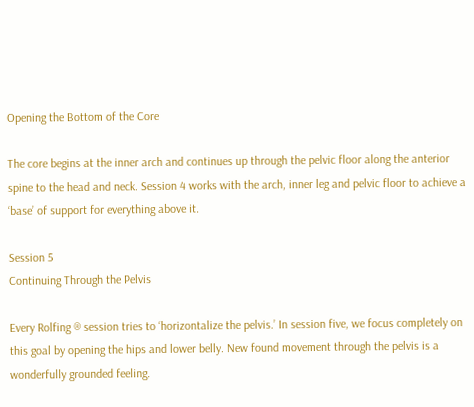Opening the Bottom of the Core

The core begins at the inner arch and continues up through the pelvic floor along the anterior spine to the head and neck. Session 4 works with the arch, inner leg and pelvic floor to achieve a ‘base’ of support for everything above it.

Session 5
Continuing Through the Pelvis

Every Rolfing ® session tries to ‘horizontalize the pelvis.’ In session five, we focus completely on this goal by opening the hips and lower belly. New found movement through the pelvis is a wonderfully grounded feeling.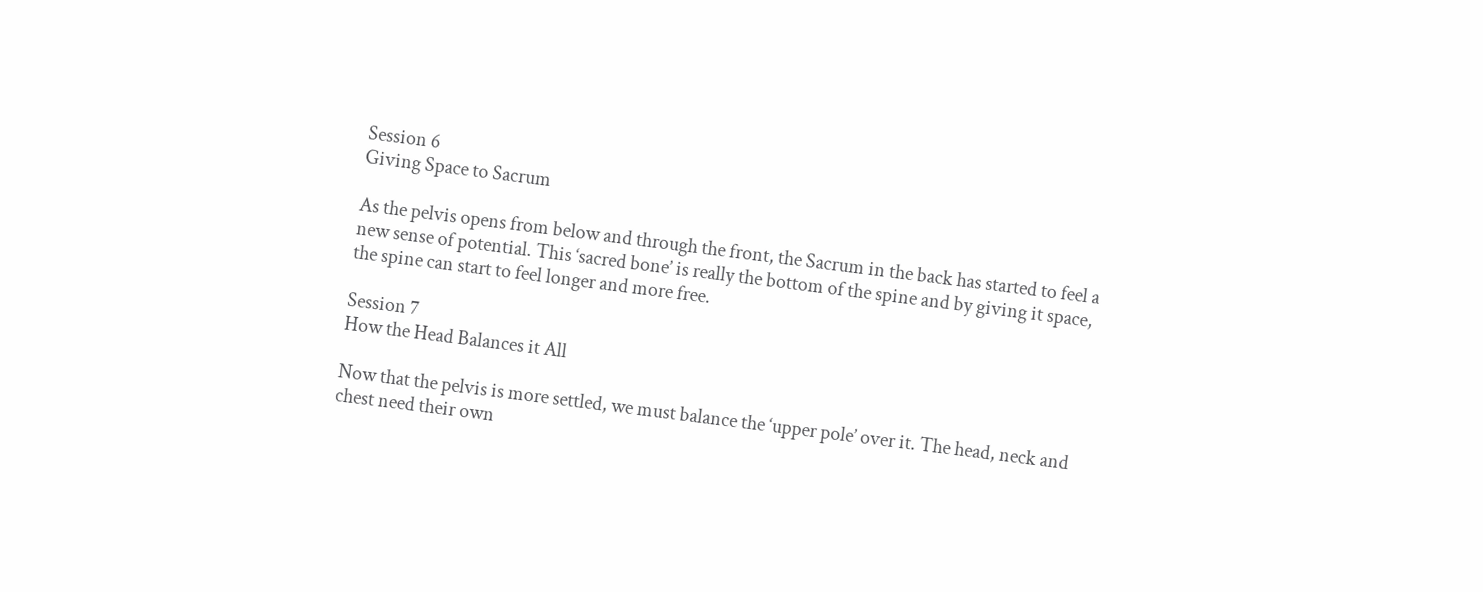Session 6
Giving Space to Sacrum

As the pelvis opens from below and through the front, the Sacrum in the back has started to feel a new sense of potential. This ‘sacred bone’ is really the bottom of the spine and by giving it space, the spine can start to feel longer and more free.

Session 7
How the Head Balances it All

Now that the pelvis is more settled, we must balance the ‘upper pole’ over it. The head, neck and chest need their own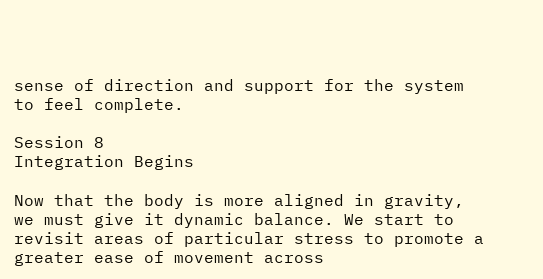sense of direction and support for the system to feel complete.

Session 8
Integration Begins

Now that the body is more aligned in gravity, we must give it dynamic balance. We start to revisit areas of particular stress to promote a greater ease of movement across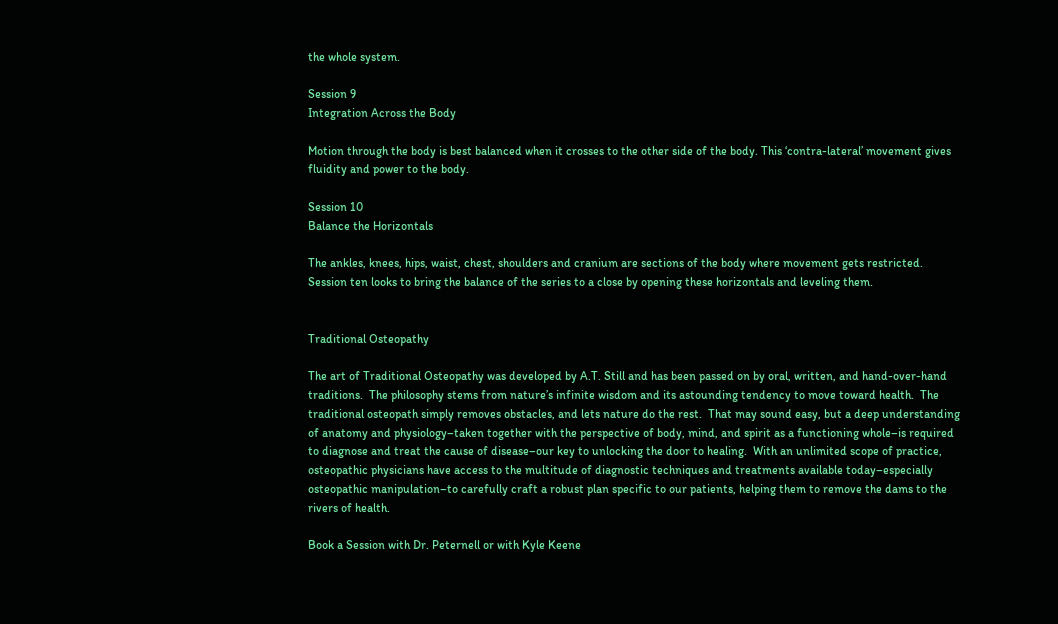the whole system.

Session 9
Integration Across the Body

Motion through the body is best balanced when it crosses to the other side of the body. This ‘contra-lateral’ movement gives fluidity and power to the body.

Session 10
Balance the Horizontals

The ankles, knees, hips, waist, chest, shoulders and cranium are sections of the body where movement gets restricted. Session ten looks to bring the balance of the series to a close by opening these horizontals and leveling them.


Traditional Osteopathy

The art of Traditional Osteopathy was developed by A.T. Still and has been passed on by oral, written, and hand-over-hand traditions.  The philosophy stems from nature’s infinite wisdom and its astounding tendency to move toward health.  The traditional osteopath simply removes obstacles, and lets nature do the rest.  That may sound easy, but a deep understanding of anatomy and physiology–taken together with the perspective of body, mind, and spirit as a functioning whole–is required to diagnose and treat the cause of disease–our key to unlocking the door to healing.  With an unlimited scope of practice, osteopathic physicians have access to the multitude of diagnostic techniques and treatments available today–especially osteopathic manipulation–to carefully craft a robust plan specific to our patients, helping them to remove the dams to the rivers of health.

Book a Session with Dr. Peternell or with Kyle Keene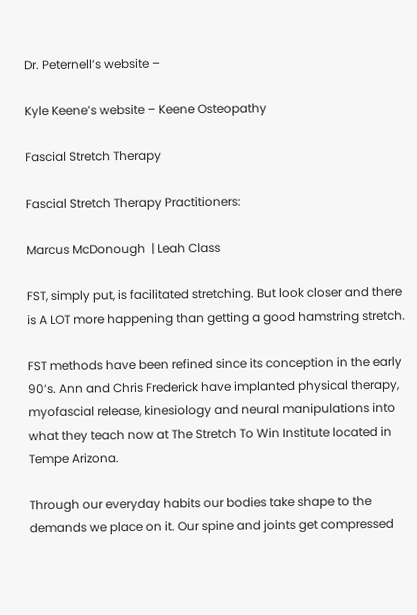Dr. Peternell’s website –

Kyle Keene’s website – Keene Osteopathy

Fascial Stretch Therapy

Fascial Stretch Therapy Practitioners:

Marcus McDonough  | Leah Class

FST, simply put, is facilitated stretching. But look closer and there is A LOT more happening than getting a good hamstring stretch.

FST methods have been refined since its conception in the early 90’s. Ann and Chris Frederick have implanted physical therapy, myofascial release, kinesiology and neural manipulations into what they teach now at The Stretch To Win Institute located in Tempe Arizona.

Through our everyday habits our bodies take shape to the demands we place on it. Our spine and joints get compressed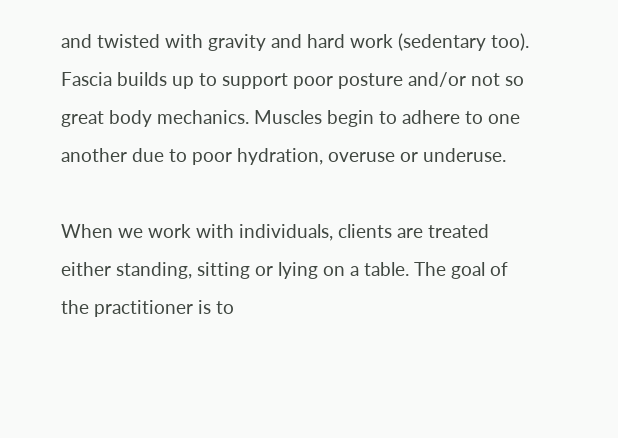and twisted with gravity and hard work (sedentary too). Fascia builds up to support poor posture and/or not so great body mechanics. Muscles begin to adhere to one another due to poor hydration, overuse or underuse.

When we work with individuals, clients are treated either standing, sitting or lying on a table. The goal of the practitioner is to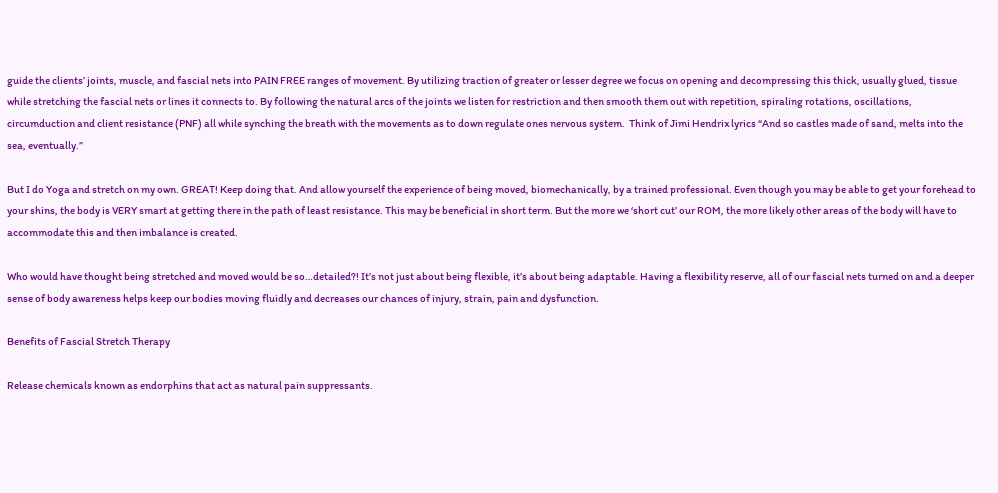guide the clients’ joints, muscle, and fascial nets into PAIN FREE ranges of movement. By utilizing traction of greater or lesser degree we focus on opening and decompressing this thick, usually glued, tissue while stretching the fascial nets or lines it connects to. By following the natural arcs of the joints we listen for restriction and then smooth them out with repetition, spiraling rotations, oscillations, circumduction and client resistance (PNF) all while synching the breath with the movements as to down regulate ones nervous system.  Think of Jimi Hendrix lyrics “And so castles made of sand, melts into the sea, eventually.”

But I do Yoga and stretch on my own. GREAT! Keep doing that. And allow yourself the experience of being moved, biomechanically, by a trained professional. Even though you may be able to get your forehead to your shins, the body is VERY smart at getting there in the path of least resistance. This may be beneficial in short term. But the more we ‘short cut’ our ROM, the more likely other areas of the body will have to accommodate this and then imbalance is created.

Who would have thought being stretched and moved would be so…detailed?! It’s not just about being flexible, it’s about being adaptable. Having a flexibility reserve, all of our fascial nets turned on and a deeper sense of body awareness helps keep our bodies moving fluidly and decreases our chances of injury, strain, pain and dysfunction.

Benefits of Fascial Stretch Therapy

Release chemicals known as endorphins that act as natural pain suppressants.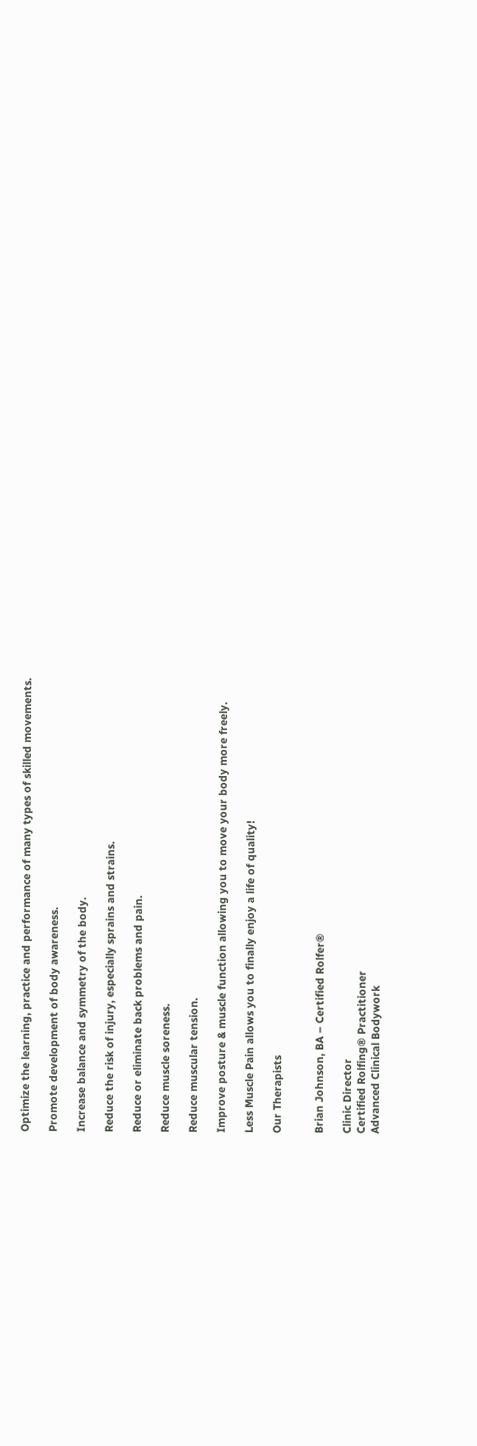Optimize the learning, practice and performance of many types of skilled movements.

Promote development of body awareness.

Increase balance and symmetry of the body.

Reduce the risk of injury, especially sprains and strains.

Reduce or eliminate back problems and pain.

Reduce muscle soreness.

Reduce muscular tension.

Improve posture & muscle function allowing you to move your body more freely.

Less Muscle Pain allows you to finally enjoy a life of quality!

Our Therapists


Brian Johnson, BA – Certified Rolfer®

Clinic Director
Certified Rolfing® Practitioner
Advanced Clinical Bodywork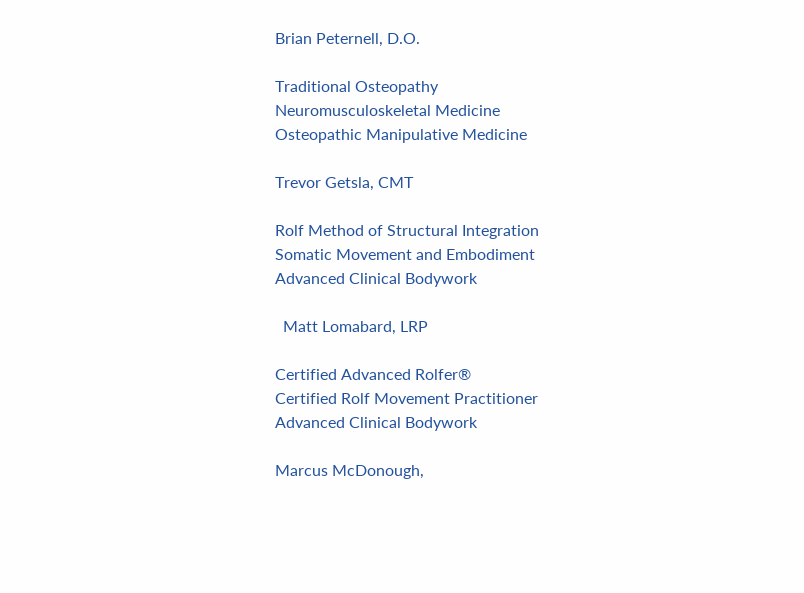Brian Peternell, D.O.

Traditional Osteopathy
Neuromusculoskeletal Medicine
Osteopathic Manipulative Medicine

Trevor Getsla, CMT

Rolf Method of Structural Integration
Somatic Movement and Embodiment
Advanced Clinical Bodywork

  Matt Lomabard, LRP

Certified Advanced Rolfer®
Certified Rolf Movement Practitioner
Advanced Clinical Bodywork

Marcus McDonough,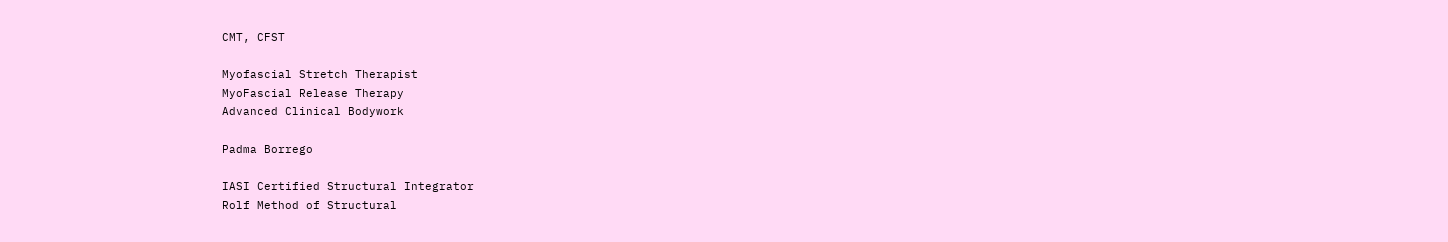CMT, CFST

Myofascial Stretch Therapist
MyoFascial Release Therapy
Advanced Clinical Bodywork

Padma Borrego

IASI Certified Structural Integrator
Rolf Method of Structural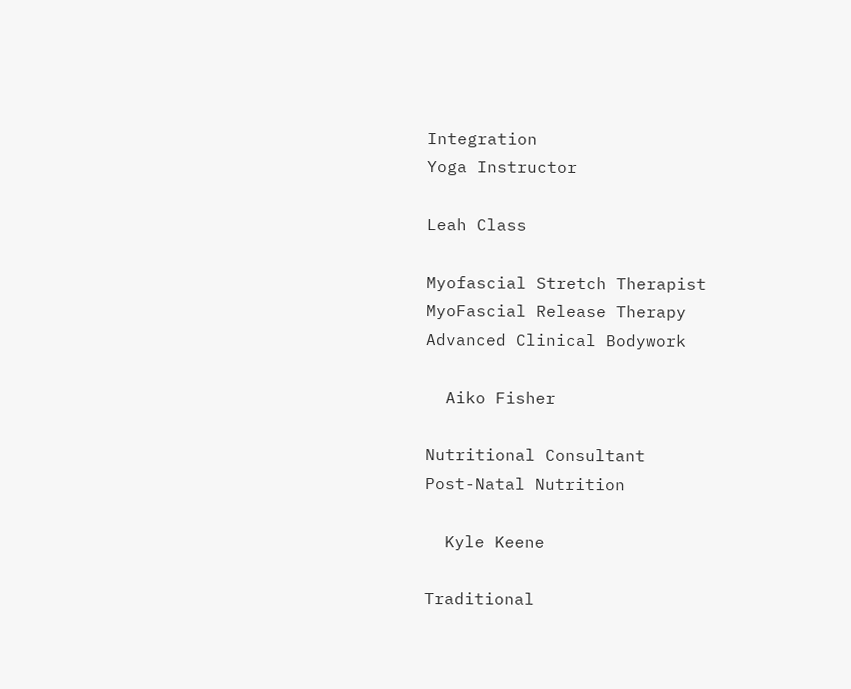Integration
Yoga Instructor

Leah Class

Myofascial Stretch Therapist
MyoFascial Release Therapy
Advanced Clinical Bodywork

  Aiko Fisher

Nutritional Consultant
Post-Natal Nutrition

  Kyle Keene

Traditional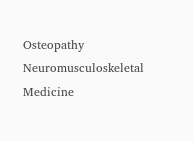Osteopathy
Neuromusculoskeletal Medicine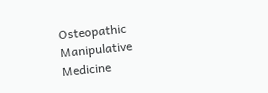Osteopathic Manipulative Medicine